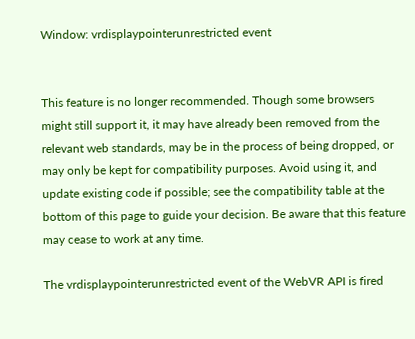Window: vrdisplaypointerunrestricted event


This feature is no longer recommended. Though some browsers might still support it, it may have already been removed from the relevant web standards, may be in the process of being dropped, or may only be kept for compatibility purposes. Avoid using it, and update existing code if possible; see the compatibility table at the bottom of this page to guide your decision. Be aware that this feature may cease to work at any time.

The vrdisplaypointerunrestricted event of the WebVR API is fired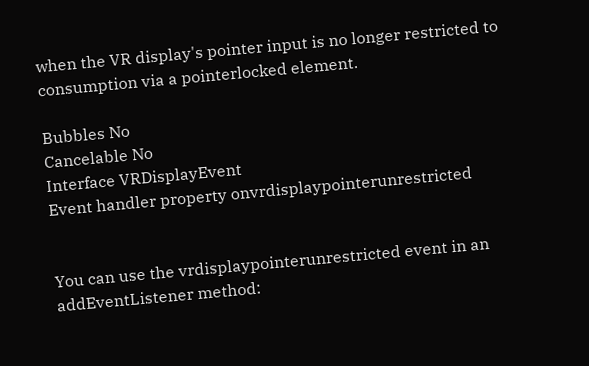when the VR display's pointer input is no longer restricted to consumption via a pointerlocked element.

Bubbles No
Cancelable No
Interface VRDisplayEvent
Event handler property onvrdisplaypointerunrestricted


You can use the vrdisplaypointerunrestricted event in an addEventListener method: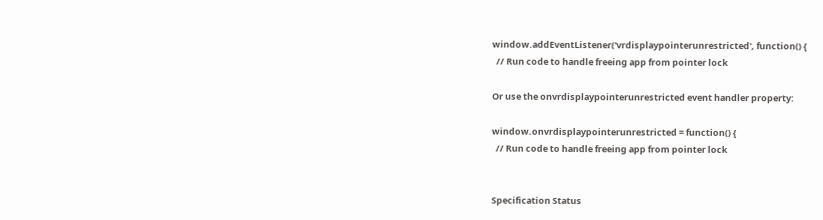window.addEventListener('vrdisplaypointerunrestricted', function() {
  // Run code to handle freeing app from pointer lock

Or use the onvrdisplaypointerunrestricted event handler property:

window.onvrdisplaypointerunrestricted = function() {
  // Run code to handle freeing app from pointer lock


Specification Status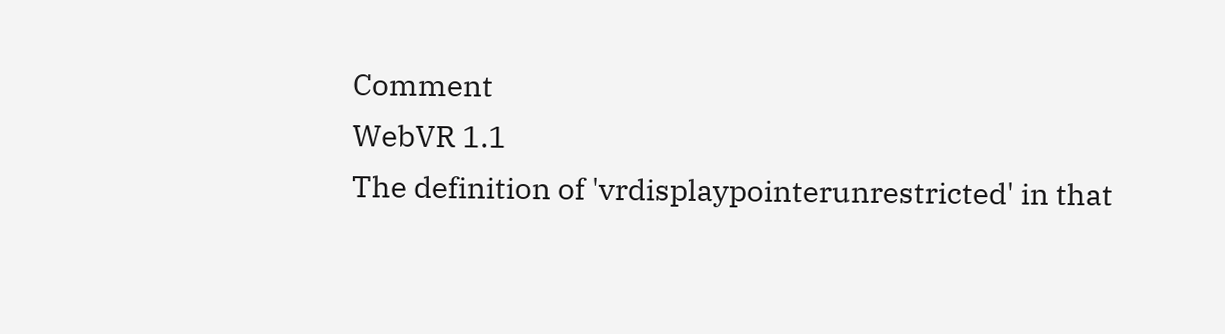Comment
WebVR 1.1
The definition of 'vrdisplaypointerunrestricted' in that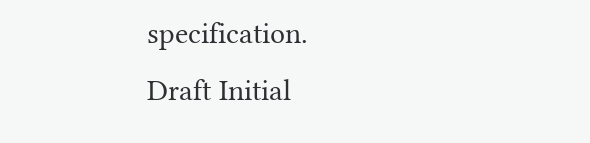specification.
Draft Initial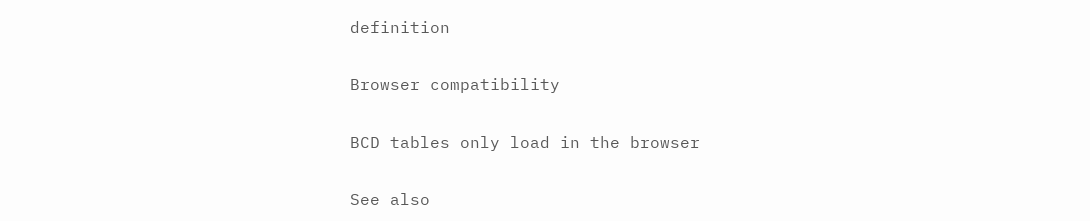definition

Browser compatibility

BCD tables only load in the browser

See also